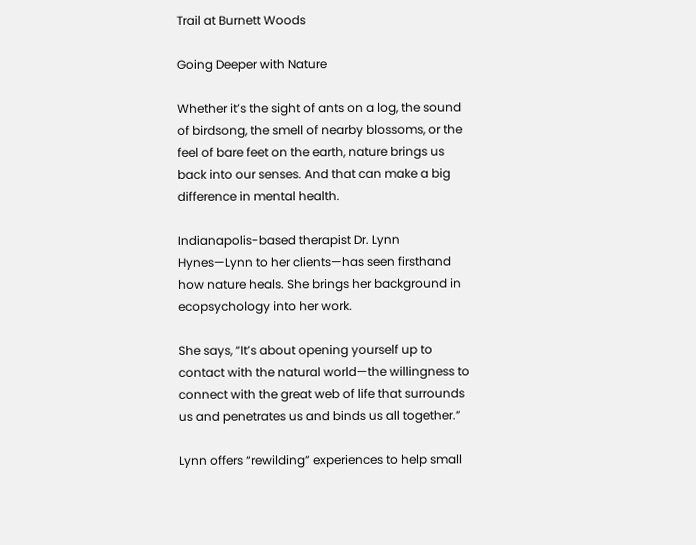Trail at Burnett Woods

Going Deeper with Nature

Whether it’s the sight of ants on a log, the sound of birdsong, the smell of nearby blossoms, or the feel of bare feet on the earth, nature brings us back into our senses. And that can make a big difference in mental health.

Indianapolis-based therapist Dr. Lynn Hynes—Lynn to her clients—has seen firsthand how nature heals. She brings her background in ecopsychology into her work.

She says, “It’s about opening yourself up to contact with the natural world—the willingness to connect with the great web of life that surrounds us and penetrates us and binds us all together.”

Lynn offers “rewilding” experiences to help small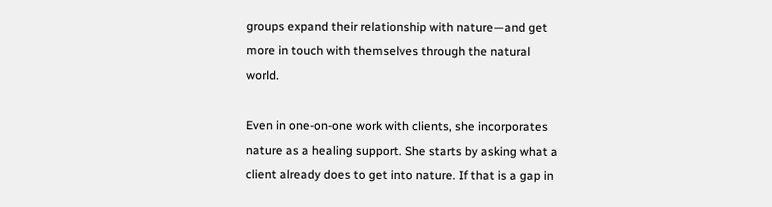groups expand their relationship with nature—and get more in touch with themselves through the natural world.

Even in one-on-one work with clients, she incorporates nature as a healing support. She starts by asking what a client already does to get into nature. If that is a gap in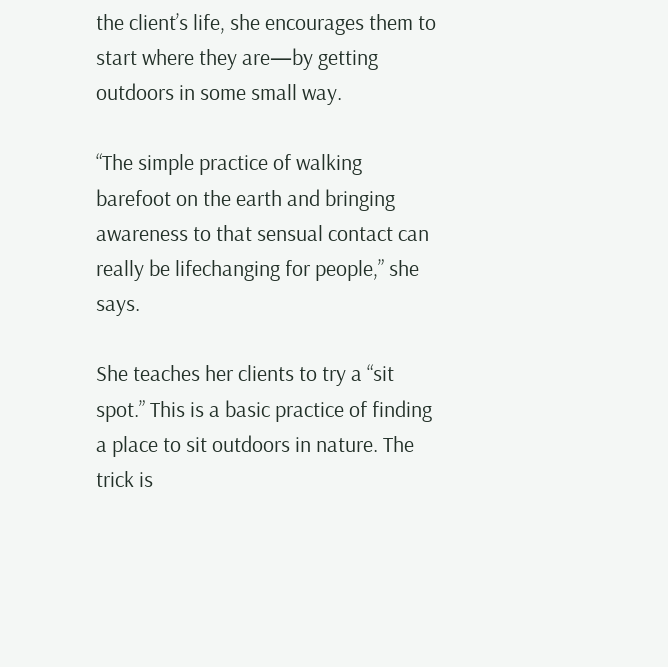the client’s life, she encourages them to start where they are—by getting outdoors in some small way.

“The simple practice of walking barefoot on the earth and bringing awareness to that sensual contact can really be lifechanging for people,” she says.

She teaches her clients to try a “sit spot.” This is a basic practice of finding a place to sit outdoors in nature. The trick is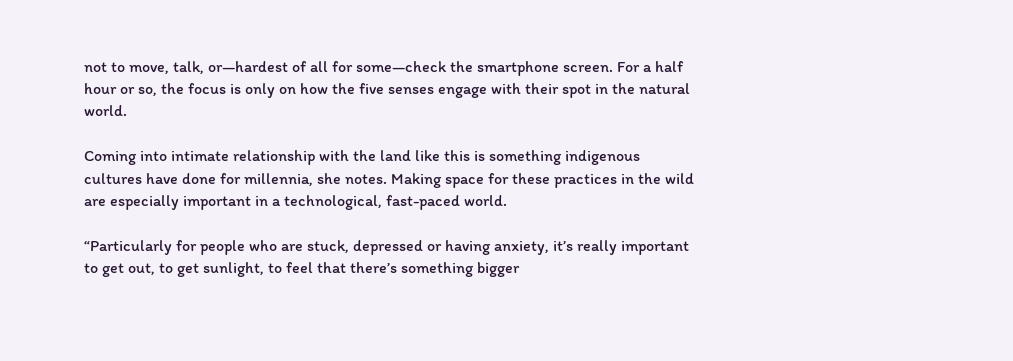not to move, talk, or—hardest of all for some—check the smartphone screen. For a half hour or so, the focus is only on how the five senses engage with their spot in the natural world.

Coming into intimate relationship with the land like this is something indigenous cultures have done for millennia, she notes. Making space for these practices in the wild are especially important in a technological, fast-paced world.

“Particularly for people who are stuck, depressed or having anxiety, it’s really important to get out, to get sunlight, to feel that there’s something bigger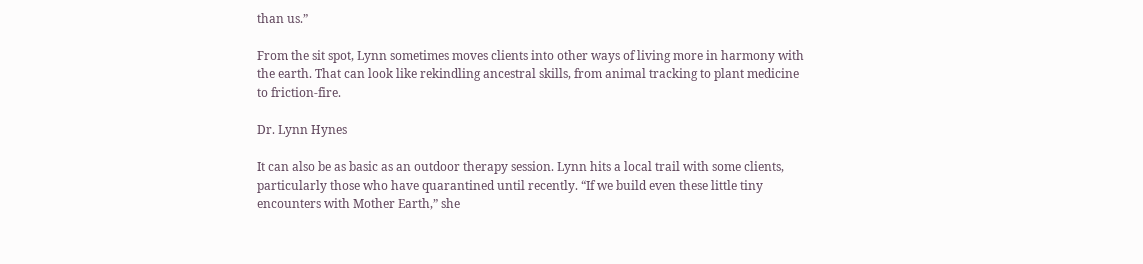than us.”

From the sit spot, Lynn sometimes moves clients into other ways of living more in harmony with the earth. That can look like rekindling ancestral skills, from animal tracking to plant medicine to friction-fire.

Dr. Lynn Hynes

It can also be as basic as an outdoor therapy session. Lynn hits a local trail with some clients, particularly those who have quarantined until recently. “If we build even these little tiny encounters with Mother Earth,” she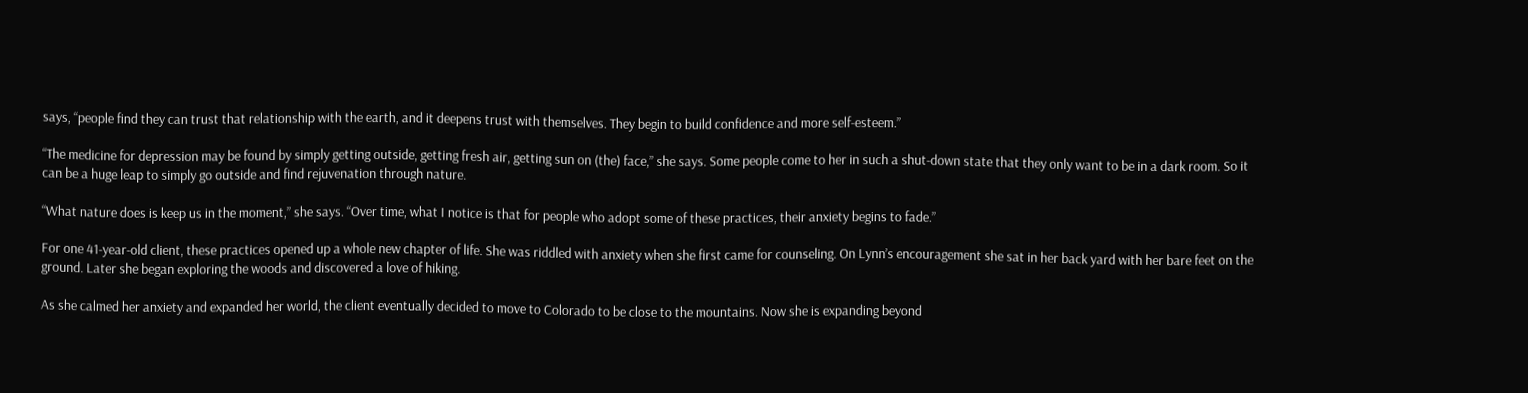says, “people find they can trust that relationship with the earth, and it deepens trust with themselves. They begin to build confidence and more self-esteem.”

“The medicine for depression may be found by simply getting outside, getting fresh air, getting sun on (the) face,” she says. Some people come to her in such a shut-down state that they only want to be in a dark room. So it can be a huge leap to simply go outside and find rejuvenation through nature.

“What nature does is keep us in the moment,” she says. “Over time, what I notice is that for people who adopt some of these practices, their anxiety begins to fade.”

For one 41-year-old client, these practices opened up a whole new chapter of life. She was riddled with anxiety when she first came for counseling. On Lynn’s encouragement she sat in her back yard with her bare feet on the ground. Later she began exploring the woods and discovered a love of hiking.

As she calmed her anxiety and expanded her world, the client eventually decided to move to Colorado to be close to the mountains. Now she is expanding beyond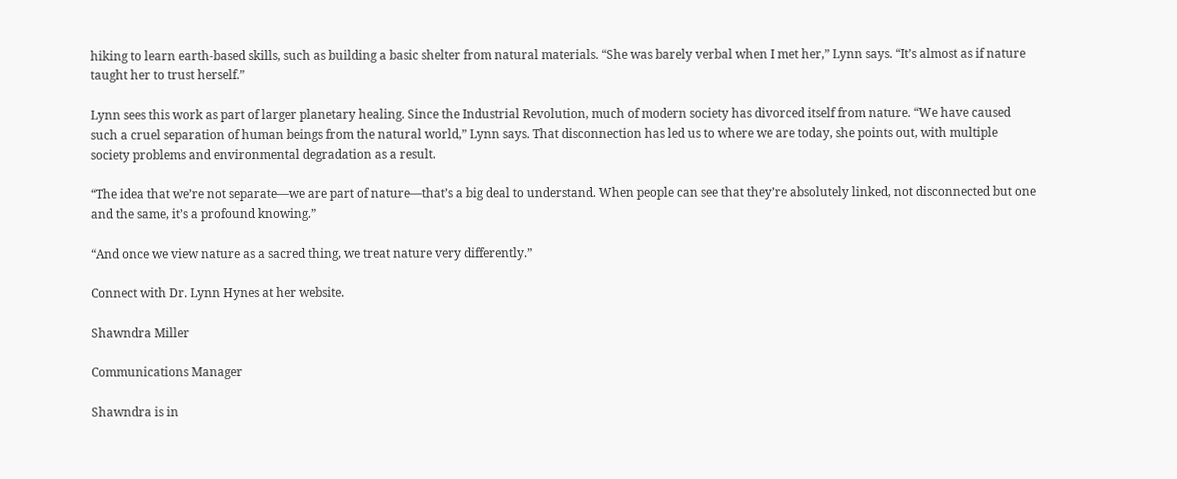hiking to learn earth-based skills, such as building a basic shelter from natural materials. “She was barely verbal when I met her,” Lynn says. “It’s almost as if nature taught her to trust herself.”

Lynn sees this work as part of larger planetary healing. Since the Industrial Revolution, much of modern society has divorced itself from nature. “We have caused such a cruel separation of human beings from the natural world,” Lynn says. That disconnection has led us to where we are today, she points out, with multiple society problems and environmental degradation as a result.

“The idea that we’re not separate—we are part of nature—that’s a big deal to understand. When people can see that they’re absolutely linked, not disconnected but one and the same, it’s a profound knowing.”

“And once we view nature as a sacred thing, we treat nature very differently.”

Connect with Dr. Lynn Hynes at her website.

Shawndra Miller

Communications Manager

Shawndra is in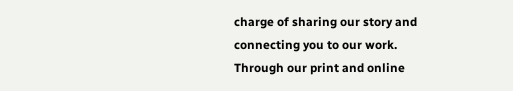charge of sharing our story and connecting you to our work. Through our print and online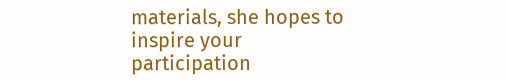materials, she hopes to inspire your participation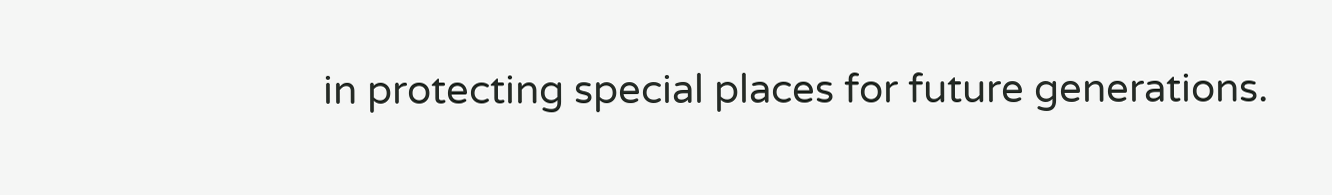in protecting special places for future generations.